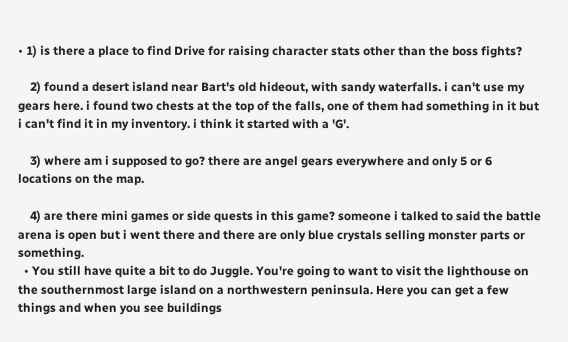• 1) is there a place to find Drive for raising character stats other than the boss fights?

    2) found a desert island near Bart's old hideout, with sandy waterfalls. i can't use my gears here. i found two chests at the top of the falls, one of them had something in it but i can't find it in my inventory. i think it started with a 'G'.

    3) where am i supposed to go? there are angel gears everywhere and only 5 or 6 locations on the map.

    4) are there mini games or side quests in this game? someone i talked to said the battle arena is open but i went there and there are only blue crystals selling monster parts or something.
  • You still have quite a bit to do Juggle. You're going to want to visit the lighthouse on the southernmost large island on a northwestern peninsula. Here you can get a few things and when you see buildings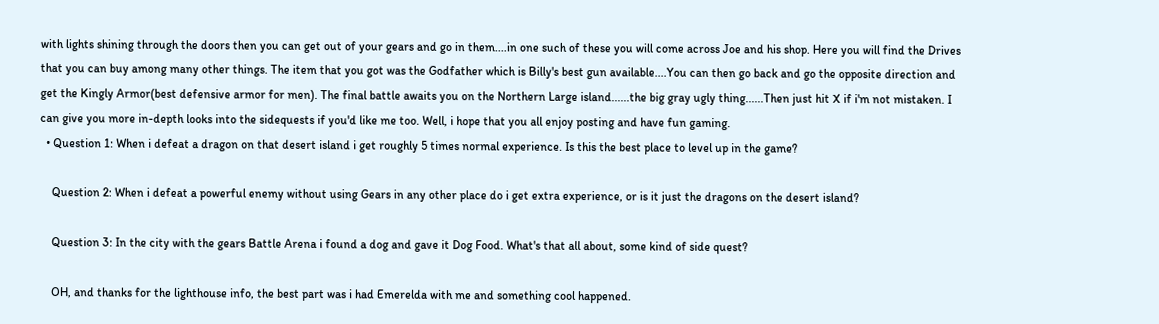with lights shining through the doors then you can get out of your gears and go in them....in one such of these you will come across Joe and his shop. Here you will find the Drives that you can buy among many other things. The item that you got was the Godfather which is Billy's best gun available....You can then go back and go the opposite direction and get the Kingly Armor(best defensive armor for men). The final battle awaits you on the Northern Large island......the big gray ugly thing......Then just hit X if i'm not mistaken. I can give you more in-depth looks into the sidequests if you'd like me too. Well, i hope that you all enjoy posting and have fun gaming.
  • Question 1: When i defeat a dragon on that desert island i get roughly 5 times normal experience. Is this the best place to level up in the game?

    Question 2: When i defeat a powerful enemy without using Gears in any other place do i get extra experience, or is it just the dragons on the desert island?

    Question 3: In the city with the gears Battle Arena i found a dog and gave it Dog Food. What's that all about, some kind of side quest?

    OH, and thanks for the lighthouse info, the best part was i had Emerelda with me and something cool happened.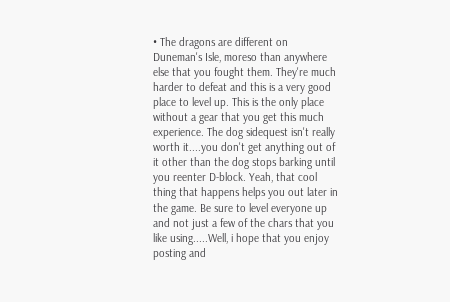• The dragons are different on Duneman's Isle, moreso than anywhere else that you fought them. They're much harder to defeat and this is a very good place to level up. This is the only place without a gear that you get this much experience. The dog sidequest isn't really worth it....you don't get anything out of it other than the dog stops barking until you reenter D-block. Yeah, that cool thing that happens helps you out later in the game. Be sure to level everyone up and not just a few of the chars that you like using.....Well, i hope that you enjoy posting and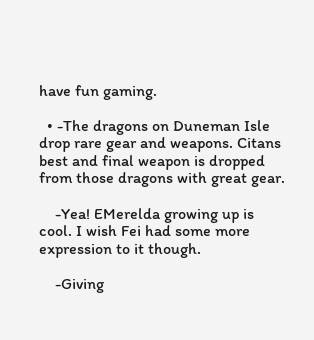have fun gaming.

  • -The dragons on Duneman Isle drop rare gear and weapons. Citans best and final weapon is dropped from those dragons with great gear.

    -Yea! EMerelda growing up is cool. I wish Fei had some more expression to it though.

    -Giving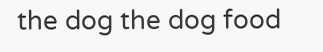the dog the dog food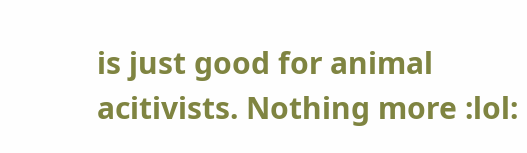is just good for animal acitivists. Nothing more :lol: